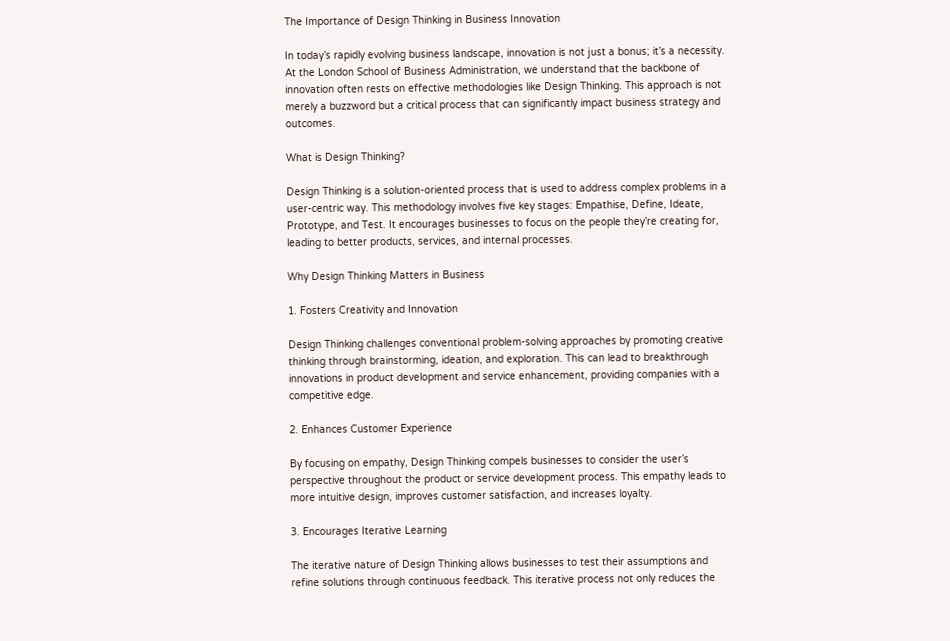The Importance of Design Thinking in Business Innovation

In today’s rapidly evolving business landscape, innovation is not just a bonus; it’s a necessity. At the London School of Business Administration, we understand that the backbone of innovation often rests on effective methodologies like Design Thinking. This approach is not merely a buzzword but a critical process that can significantly impact business strategy and outcomes.

What is Design Thinking?

Design Thinking is a solution-oriented process that is used to address complex problems in a user-centric way. This methodology involves five key stages: Empathise, Define, Ideate, Prototype, and Test. It encourages businesses to focus on the people they’re creating for, leading to better products, services, and internal processes.

Why Design Thinking Matters in Business

1. Fosters Creativity and Innovation

Design Thinking challenges conventional problem-solving approaches by promoting creative thinking through brainstorming, ideation, and exploration. This can lead to breakthrough innovations in product development and service enhancement, providing companies with a competitive edge.

2. Enhances Customer Experience

By focusing on empathy, Design Thinking compels businesses to consider the user’s perspective throughout the product or service development process. This empathy leads to more intuitive design, improves customer satisfaction, and increases loyalty.

3. Encourages Iterative Learning

The iterative nature of Design Thinking allows businesses to test their assumptions and refine solutions through continuous feedback. This iterative process not only reduces the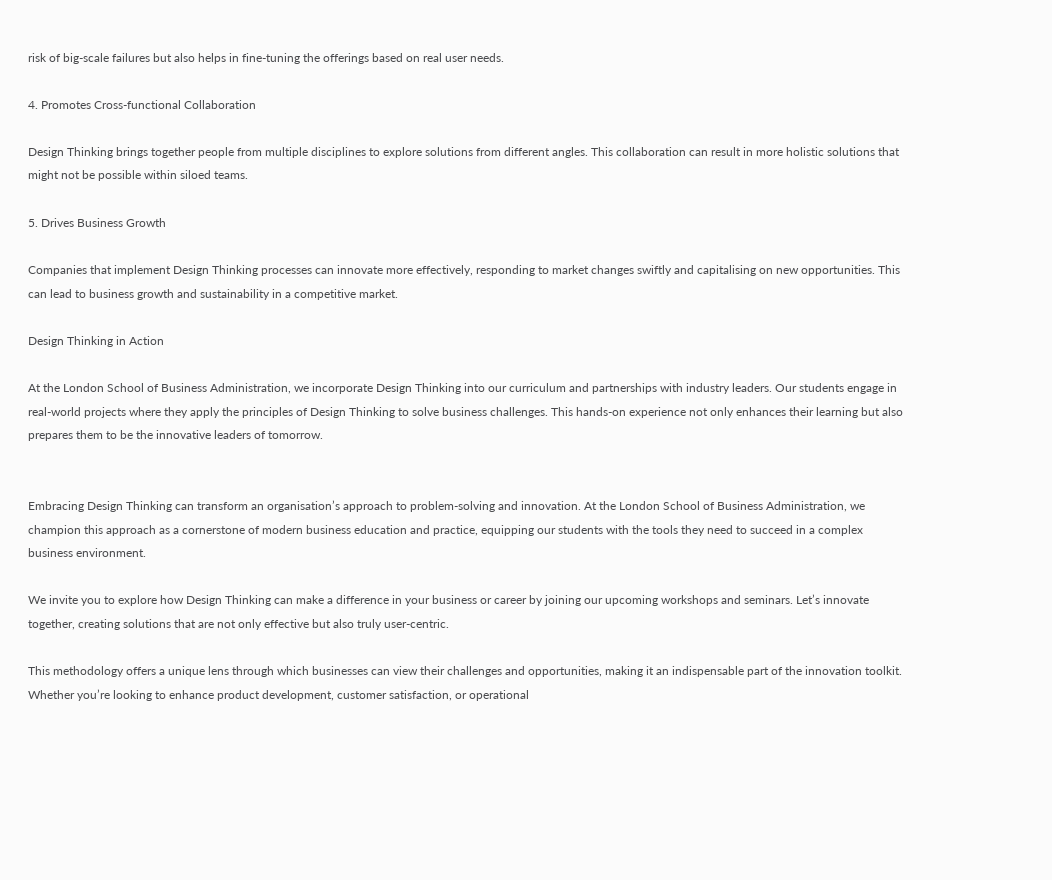risk of big-scale failures but also helps in fine-tuning the offerings based on real user needs.

4. Promotes Cross-functional Collaboration

Design Thinking brings together people from multiple disciplines to explore solutions from different angles. This collaboration can result in more holistic solutions that might not be possible within siloed teams.

5. Drives Business Growth

Companies that implement Design Thinking processes can innovate more effectively, responding to market changes swiftly and capitalising on new opportunities. This can lead to business growth and sustainability in a competitive market.

Design Thinking in Action

At the London School of Business Administration, we incorporate Design Thinking into our curriculum and partnerships with industry leaders. Our students engage in real-world projects where they apply the principles of Design Thinking to solve business challenges. This hands-on experience not only enhances their learning but also prepares them to be the innovative leaders of tomorrow.


Embracing Design Thinking can transform an organisation’s approach to problem-solving and innovation. At the London School of Business Administration, we champion this approach as a cornerstone of modern business education and practice, equipping our students with the tools they need to succeed in a complex business environment.

We invite you to explore how Design Thinking can make a difference in your business or career by joining our upcoming workshops and seminars. Let’s innovate together, creating solutions that are not only effective but also truly user-centric.

This methodology offers a unique lens through which businesses can view their challenges and opportunities, making it an indispensable part of the innovation toolkit. Whether you’re looking to enhance product development, customer satisfaction, or operational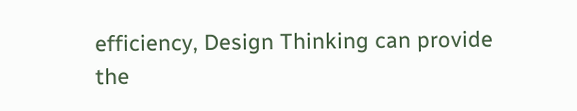efficiency, Design Thinking can provide the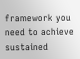framework you need to achieve sustained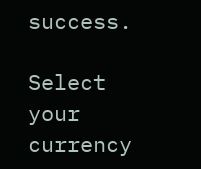success.

Select your currency